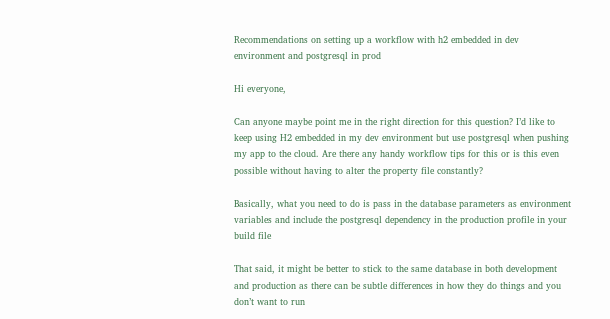Recommendations on setting up a workflow with h2 embedded in dev environment and postgresql in prod

Hi everyone,

Can anyone maybe point me in the right direction for this question? I’d like to keep using H2 embedded in my dev environment but use postgresql when pushing my app to the cloud. Are there any handy workflow tips for this or is this even possible without having to alter the property file constantly?

Basically, what you need to do is pass in the database parameters as environment variables and include the postgresql dependency in the production profile in your build file

That said, it might be better to stick to the same database in both development and production as there can be subtle differences in how they do things and you don’t want to run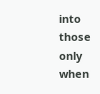into those only when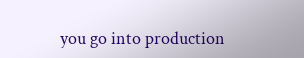you go into production